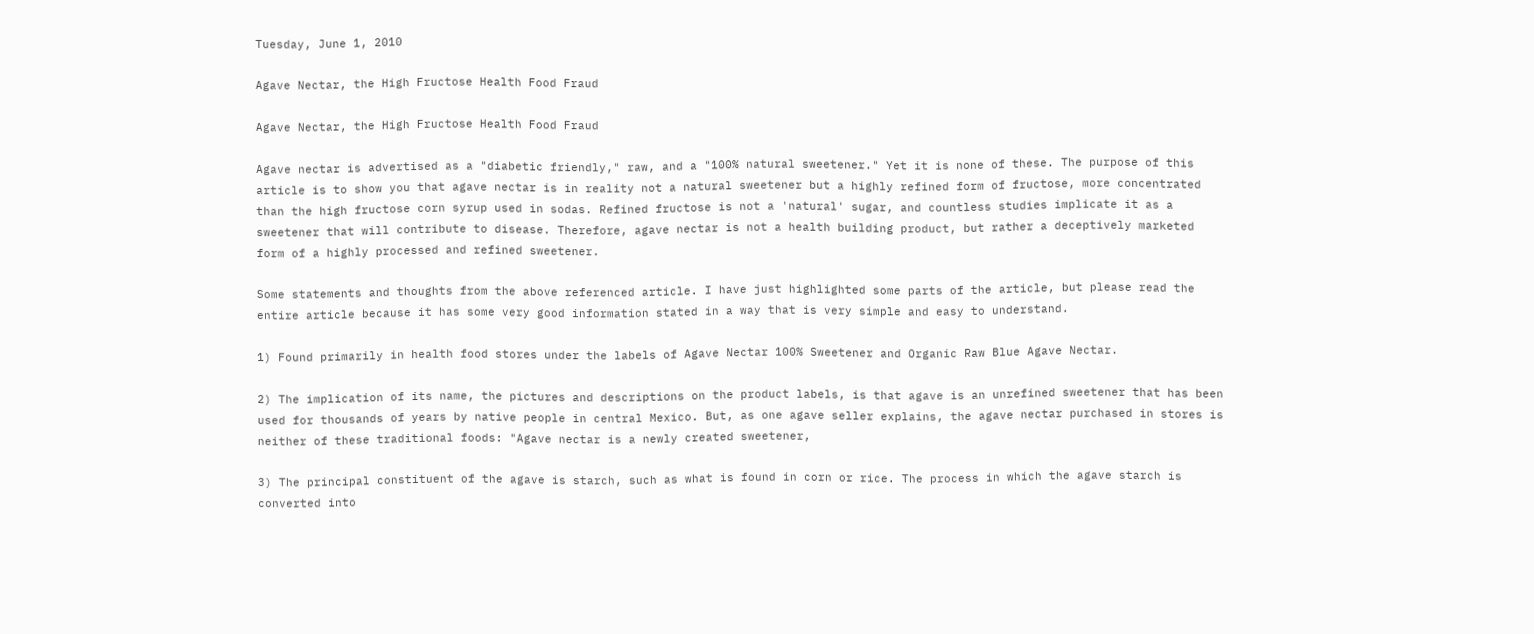Tuesday, June 1, 2010

Agave Nectar, the High Fructose Health Food Fraud

Agave Nectar, the High Fructose Health Food Fraud

Agave nectar is advertised as a "diabetic friendly," raw, and a "100% natural sweetener." Yet it is none of these. The purpose of this article is to show you that agave nectar is in reality not a natural sweetener but a highly refined form of fructose, more concentrated than the high fructose corn syrup used in sodas. Refined fructose is not a 'natural' sugar, and countless studies implicate it as a sweetener that will contribute to disease. Therefore, agave nectar is not a health building product, but rather a deceptively marketed form of a highly processed and refined sweetener.

Some statements and thoughts from the above referenced article. I have just highlighted some parts of the article, but please read the entire article because it has some very good information stated in a way that is very simple and easy to understand.

1) Found primarily in health food stores under the labels of Agave Nectar 100% Sweetener and Organic Raw Blue Agave Nectar.

2) The implication of its name, the pictures and descriptions on the product labels, is that agave is an unrefined sweetener that has been used for thousands of years by native people in central Mexico. But, as one agave seller explains, the agave nectar purchased in stores is neither of these traditional foods: "Agave nectar is a newly created sweetener,

3) The principal constituent of the agave is starch, such as what is found in corn or rice. The process in which the agave starch is converted into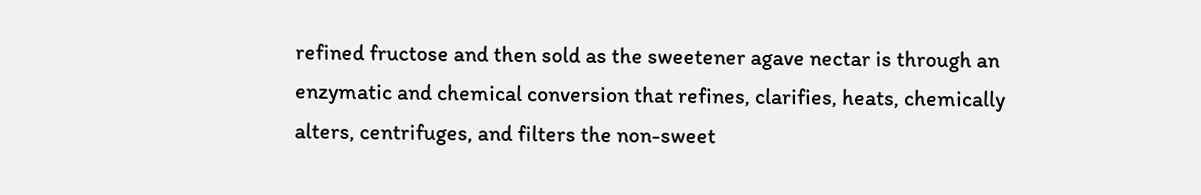refined fructose and then sold as the sweetener agave nectar is through an enzymatic and chemical conversion that refines, clarifies, heats, chemically alters, centrifuges, and filters the non-sweet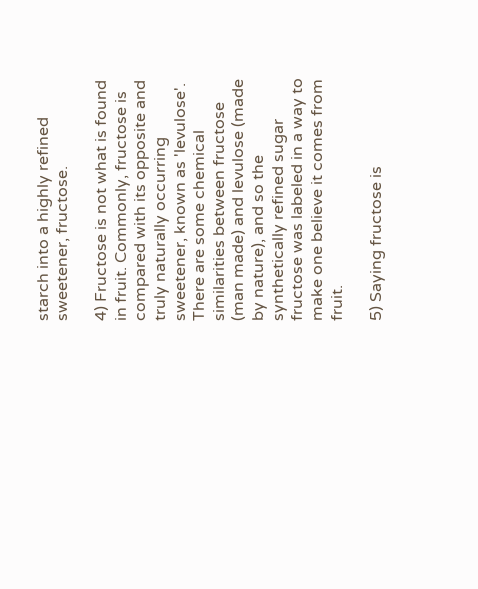starch into a highly refined sweetener, fructose.

4) Fructose is not what is found in fruit. Commonly, fructose is compared with its opposite and truly naturally occurring sweetener, known as 'levulose'. There are some chemical similarities between fructose (man made) and levulose (made by nature), and so the synthetically refined sugar fructose was labeled in a way to make one believe it comes from fruit.

5) Saying fructose is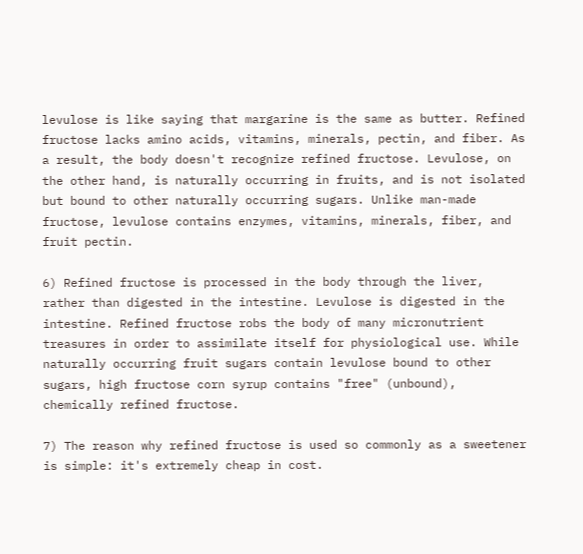levulose is like saying that margarine is the same as butter. Refined fructose lacks amino acids, vitamins, minerals, pectin, and fiber. As a result, the body doesn't recognize refined fructose. Levulose, on the other hand, is naturally occurring in fruits, and is not isolated but bound to other naturally occurring sugars. Unlike man-made fructose, levulose contains enzymes, vitamins, minerals, fiber, and fruit pectin.

6) Refined fructose is processed in the body through the liver, rather than digested in the intestine. Levulose is digested in the intestine. Refined fructose robs the body of many micronutrient treasures in order to assimilate itself for physiological use. While naturally occurring fruit sugars contain levulose bound to other sugars, high fructose corn syrup contains "free" (unbound), chemically refined fructose.

7) The reason why refined fructose is used so commonly as a sweetener is simple: it's extremely cheap in cost.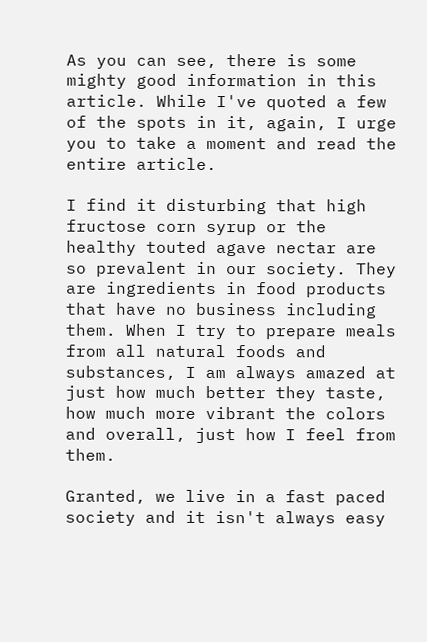As you can see, there is some mighty good information in this article. While I've quoted a few of the spots in it, again, I urge you to take a moment and read the entire article.

I find it disturbing that high fructose corn syrup or the healthy touted agave nectar are so prevalent in our society. They are ingredients in food products that have no business including them. When I try to prepare meals from all natural foods and substances, I am always amazed at just how much better they taste, how much more vibrant the colors and overall, just how I feel from them.

Granted, we live in a fast paced society and it isn't always easy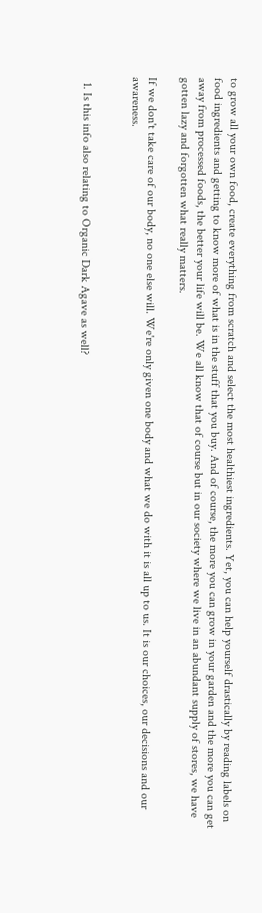to grow all your own food, create everything from scratch and select the most healthiest ingredients. Yet, you can help yourself drastically by reading labels on food ingredients and getting to know more of what is in the stuff that you buy. And of course, the more you can grow in your garden and the more you can get away from processed foods, the better your life will be. We all know that of course but in our society where we live in an abundant supply of stores, we have gotten lazy and forgotten what really matters.

If we don't take care of our body, no one else will. We're only given one body and what we do with it is all up to us. It is our choices, our decisions and our awareness.


  1. Is this info also relating to Organic Dark Agave as well?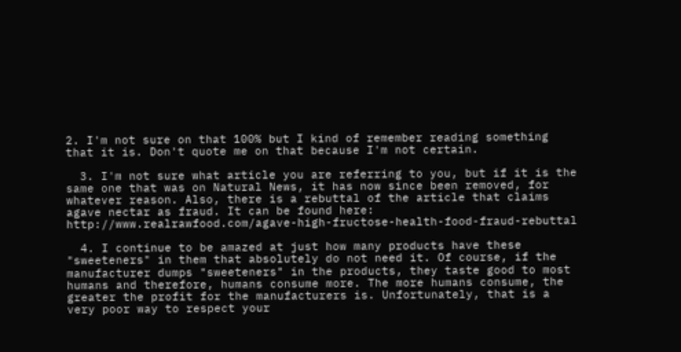2. I'm not sure on that 100% but I kind of remember reading something that it is. Don't quote me on that because I'm not certain.

  3. I'm not sure what article you are referring to you, but if it is the same one that was on Natural News, it has now since been removed, for whatever reason. Also, there is a rebuttal of the article that claims agave nectar as fraud. It can be found here: http://www.realrawfood.com/agave-high-fructose-health-food-fraud-rebuttal

  4. I continue to be amazed at just how many products have these "sweeteners" in them that absolutely do not need it. Of course, if the manufacturer dumps "sweeteners" in the products, they taste good to most humans and therefore, humans consume more. The more humans consume, the greater the profit for the manufacturers is. Unfortunately, that is a very poor way to respect your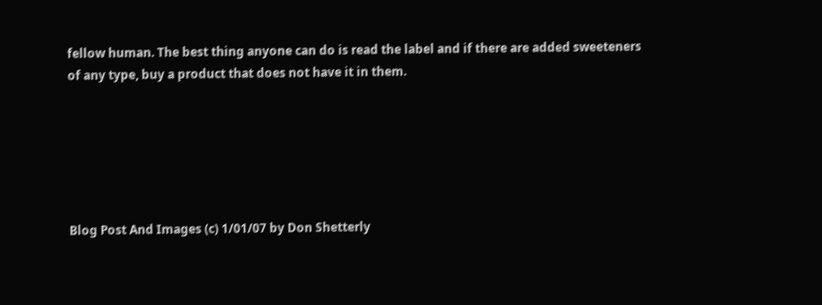fellow human. The best thing anyone can do is read the label and if there are added sweeteners of any type, buy a product that does not have it in them.






Blog Post And Images (c) 1/01/07 by Don Shetterly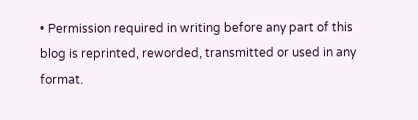• Permission required in writing before any part of this blog is reprinted, reworded, transmitted or used in any format.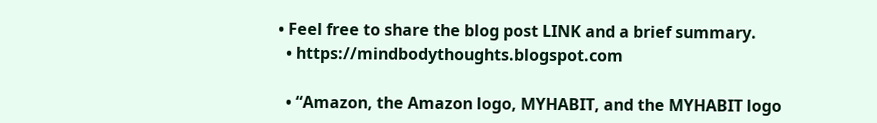• Feel free to share the blog post LINK and a brief summary.
  • https://mindbodythoughts.blogspot.com

  • “Amazon, the Amazon logo, MYHABIT, and the MYHABIT logo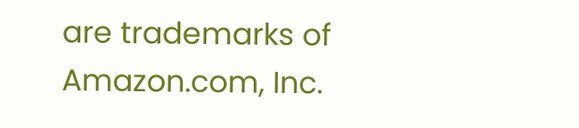are trademarks of Amazon.com, Inc.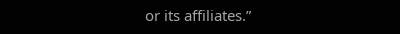or its affiliates.”